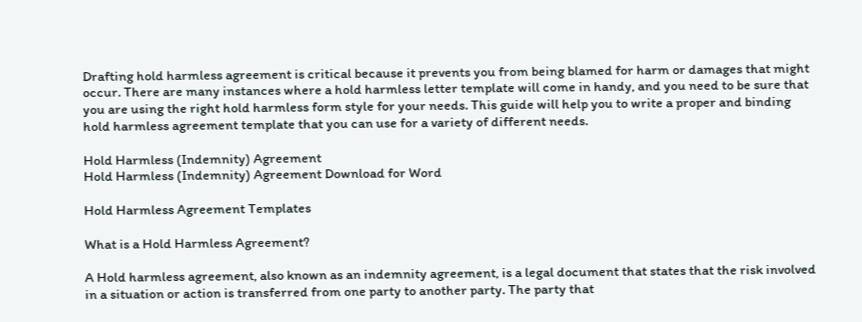Drafting hold harmless agreement is critical because it prevents you from being blamed for harm or damages that might occur. There are many instances where a hold harmless letter template will come in handy, and you need to be sure that you are using the right hold harmless form style for your needs. This guide will help you to write a proper and binding hold harmless agreement template that you can use for a variety of different needs.

Hold Harmless (Indemnity) Agreement
Hold Harmless (Indemnity) Agreement Download for Word

Hold Harmless Agreement Templates

What is a Hold Harmless Agreement?

A Hold harmless agreement, also known as an indemnity agreement, is a legal document that states that the risk involved in a situation or action is transferred from one party to another party. The party that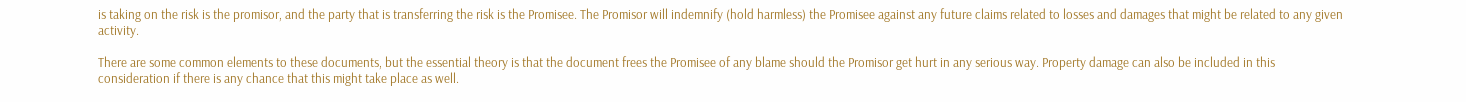is taking on the risk is the promisor, and the party that is transferring the risk is the Promisee. The Promisor will indemnify (hold harmless) the Promisee against any future claims related to losses and damages that might be related to any given activity.

There are some common elements to these documents, but the essential theory is that the document frees the Promisee of any blame should the Promisor get hurt in any serious way. Property damage can also be included in this consideration if there is any chance that this might take place as well.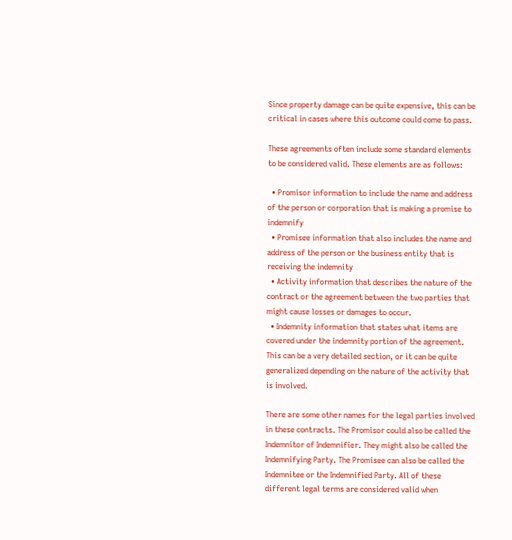Since property damage can be quite expensive, this can be critical in cases where this outcome could come to pass.

These agreements often include some standard elements to be considered valid. These elements are as follows:

  • Promisor information to include the name and address of the person or corporation that is making a promise to indemnify
  • Promisee information that also includes the name and address of the person or the business entity that is receiving the indemnity
  • Activity information that describes the nature of the contract or the agreement between the two parties that might cause losses or damages to occur.
  • Indemnity information that states what items are covered under the indemnity portion of the agreement. This can be a very detailed section, or it can be quite generalized depending on the nature of the activity that is involved.

There are some other names for the legal parties involved in these contracts. The Promisor could also be called the Indemnitor of Indemnifier. They might also be called the Indemnifying Party. The Promisee can also be called the Indemnitee or the Indemnified Party. All of these different legal terms are considered valid when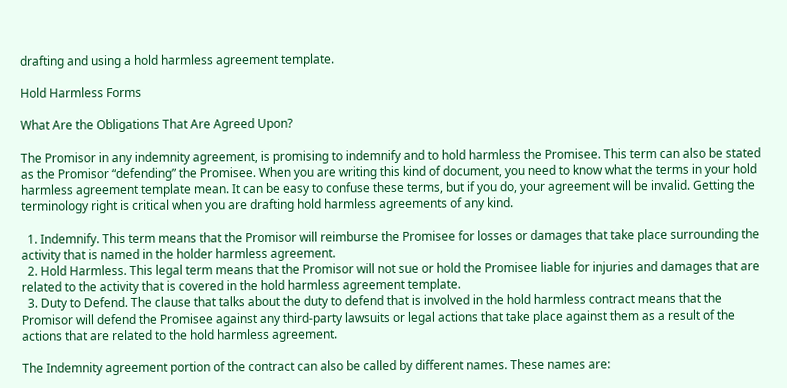drafting and using a hold harmless agreement template.

Hold Harmless Forms

What Are the Obligations That Are Agreed Upon?

The Promisor in any indemnity agreement, is promising to indemnify and to hold harmless the Promisee. This term can also be stated as the Promisor “defending” the Promisee. When you are writing this kind of document, you need to know what the terms in your hold harmless agreement template mean. It can be easy to confuse these terms, but if you do, your agreement will be invalid. Getting the terminology right is critical when you are drafting hold harmless agreements of any kind.

  1. Indemnify. This term means that the Promisor will reimburse the Promisee for losses or damages that take place surrounding the activity that is named in the holder harmless agreement.
  2. Hold Harmless. This legal term means that the Promisor will not sue or hold the Promisee liable for injuries and damages that are related to the activity that is covered in the hold harmless agreement template.
  3. Duty to Defend. The clause that talks about the duty to defend that is involved in the hold harmless contract means that the Promisor will defend the Promisee against any third-party lawsuits or legal actions that take place against them as a result of the actions that are related to the hold harmless agreement.

The Indemnity agreement portion of the contract can also be called by different names. These names are: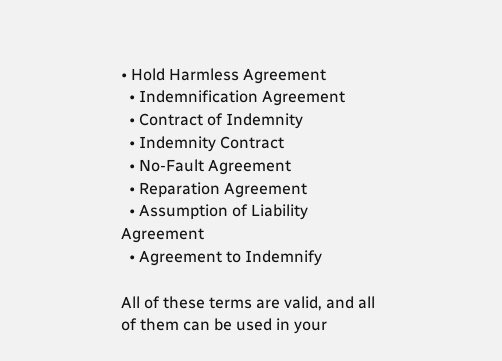• Hold Harmless Agreement
  • Indemnification Agreement
  • Contract of Indemnity
  • Indemnity Contract
  • No-Fault Agreement
  • Reparation Agreement
  • Assumption of Liability Agreement
  • Agreement to Indemnify

All of these terms are valid, and all of them can be used in your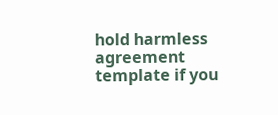hold harmless agreement template if you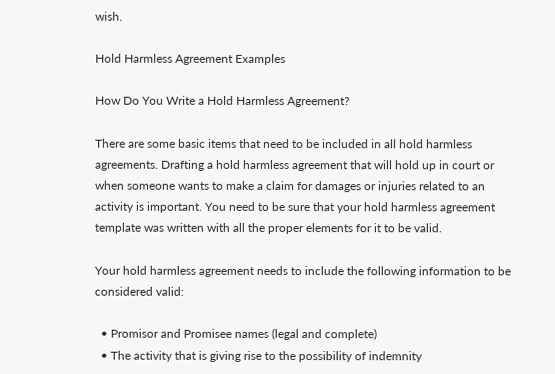wish.

Hold Harmless Agreement Examples

How Do You Write a Hold Harmless Agreement?

There are some basic items that need to be included in all hold harmless agreements. Drafting a hold harmless agreement that will hold up in court or when someone wants to make a claim for damages or injuries related to an activity is important. You need to be sure that your hold harmless agreement template was written with all the proper elements for it to be valid.

Your hold harmless agreement needs to include the following information to be considered valid:

  • Promisor and Promisee names (legal and complete)
  • The activity that is giving rise to the possibility of indemnity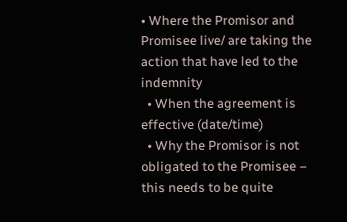• Where the Promisor and Promisee live/ are taking the action that have led to the indemnity
  • When the agreement is effective (date/time)
  • Why the Promisor is not obligated to the Promisee – this needs to be quite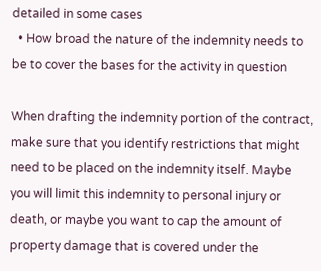detailed in some cases
  • How broad the nature of the indemnity needs to be to cover the bases for the activity in question

When drafting the indemnity portion of the contract, make sure that you identify restrictions that might need to be placed on the indemnity itself. Maybe you will limit this indemnity to personal injury or death, or maybe you want to cap the amount of property damage that is covered under the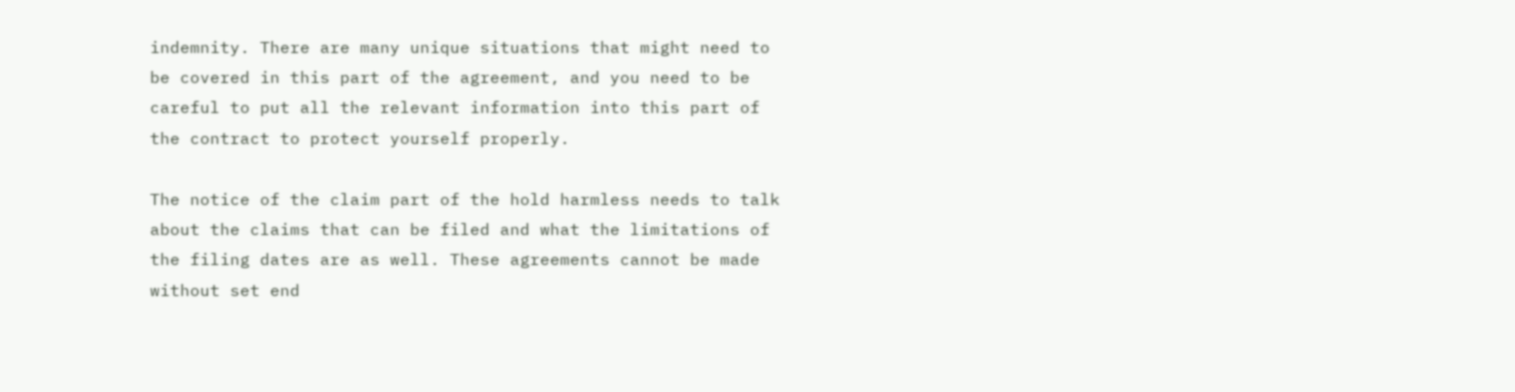indemnity. There are many unique situations that might need to be covered in this part of the agreement, and you need to be careful to put all the relevant information into this part of the contract to protect yourself properly.

The notice of the claim part of the hold harmless needs to talk about the claims that can be filed and what the limitations of the filing dates are as well. These agreements cannot be made without set end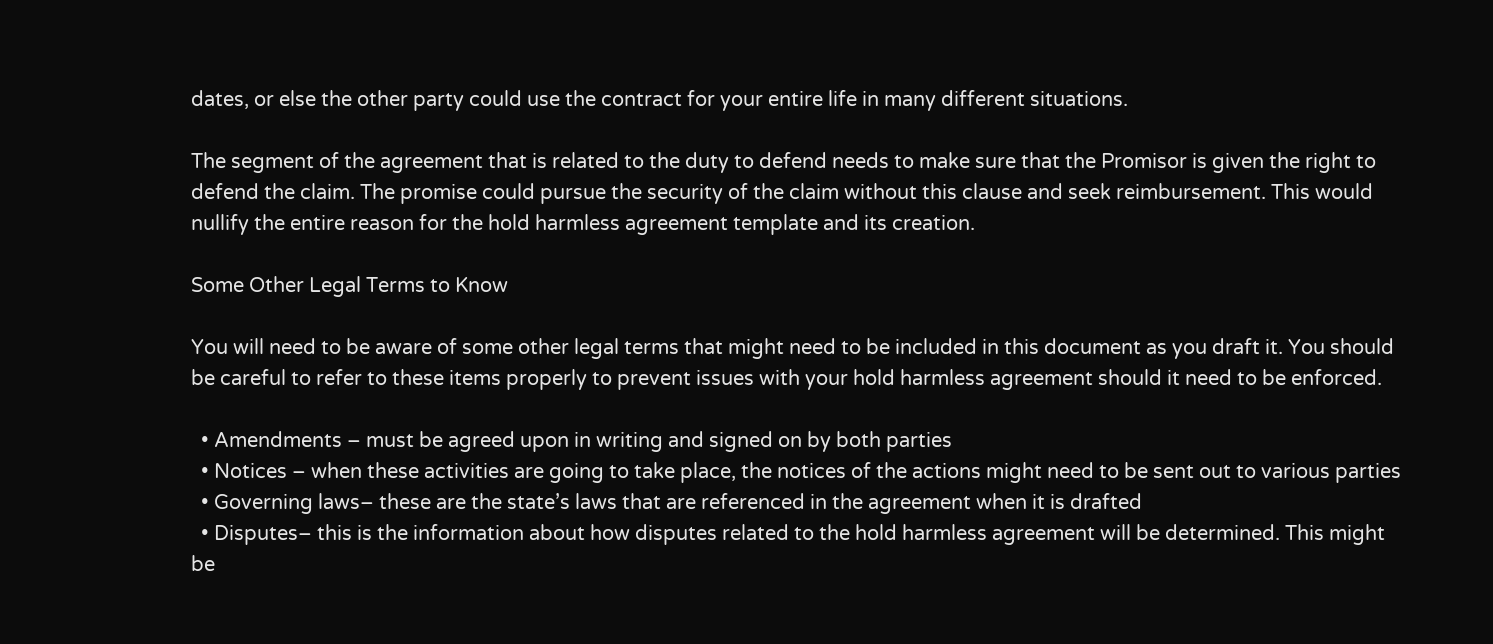dates, or else the other party could use the contract for your entire life in many different situations.

The segment of the agreement that is related to the duty to defend needs to make sure that the Promisor is given the right to defend the claim. The promise could pursue the security of the claim without this clause and seek reimbursement. This would nullify the entire reason for the hold harmless agreement template and its creation.

Some Other Legal Terms to Know

You will need to be aware of some other legal terms that might need to be included in this document as you draft it. You should be careful to refer to these items properly to prevent issues with your hold harmless agreement should it need to be enforced.

  • Amendments – must be agreed upon in writing and signed on by both parties
  • Notices – when these activities are going to take place, the notices of the actions might need to be sent out to various parties
  • Governing laws– these are the state’s laws that are referenced in the agreement when it is drafted
  • Disputes– this is the information about how disputes related to the hold harmless agreement will be determined. This might be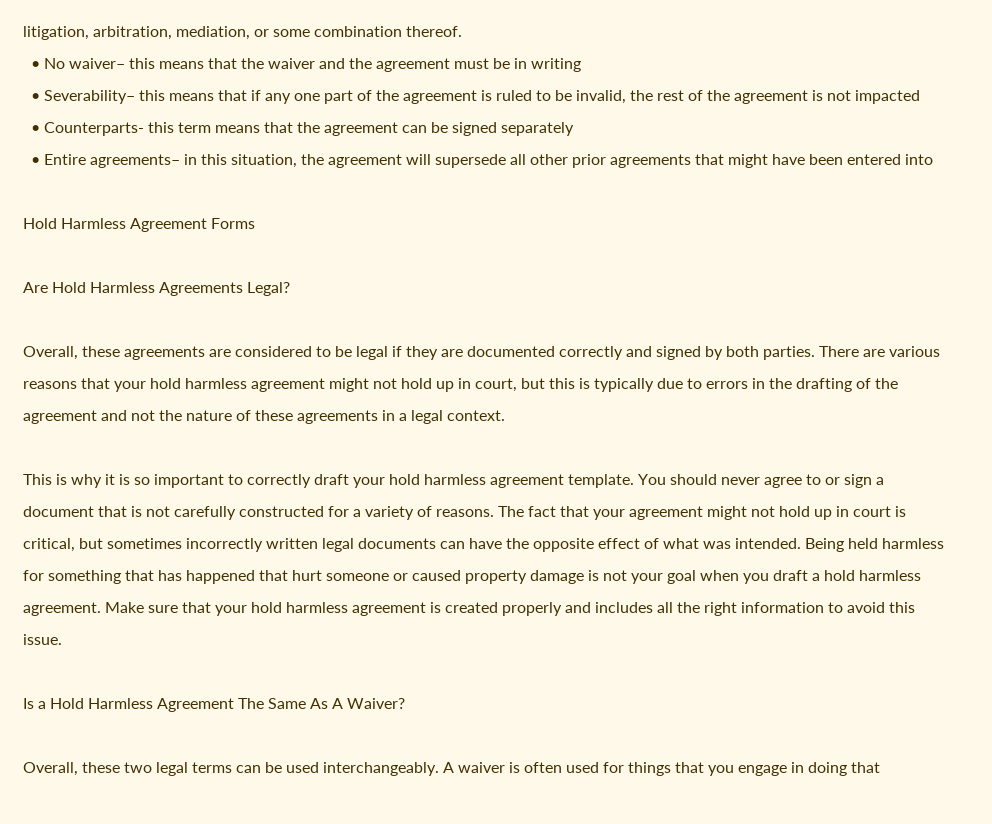litigation, arbitration, mediation, or some combination thereof.
  • No waiver– this means that the waiver and the agreement must be in writing
  • Severability– this means that if any one part of the agreement is ruled to be invalid, the rest of the agreement is not impacted
  • Counterparts- this term means that the agreement can be signed separately
  • Entire agreements– in this situation, the agreement will supersede all other prior agreements that might have been entered into

Hold Harmless Agreement Forms

Are Hold Harmless Agreements Legal?

Overall, these agreements are considered to be legal if they are documented correctly and signed by both parties. There are various reasons that your hold harmless agreement might not hold up in court, but this is typically due to errors in the drafting of the agreement and not the nature of these agreements in a legal context.

This is why it is so important to correctly draft your hold harmless agreement template. You should never agree to or sign a document that is not carefully constructed for a variety of reasons. The fact that your agreement might not hold up in court is critical, but sometimes incorrectly written legal documents can have the opposite effect of what was intended. Being held harmless for something that has happened that hurt someone or caused property damage is not your goal when you draft a hold harmless agreement. Make sure that your hold harmless agreement is created properly and includes all the right information to avoid this issue.

Is a Hold Harmless Agreement The Same As A Waiver?

Overall, these two legal terms can be used interchangeably. A waiver is often used for things that you engage in doing that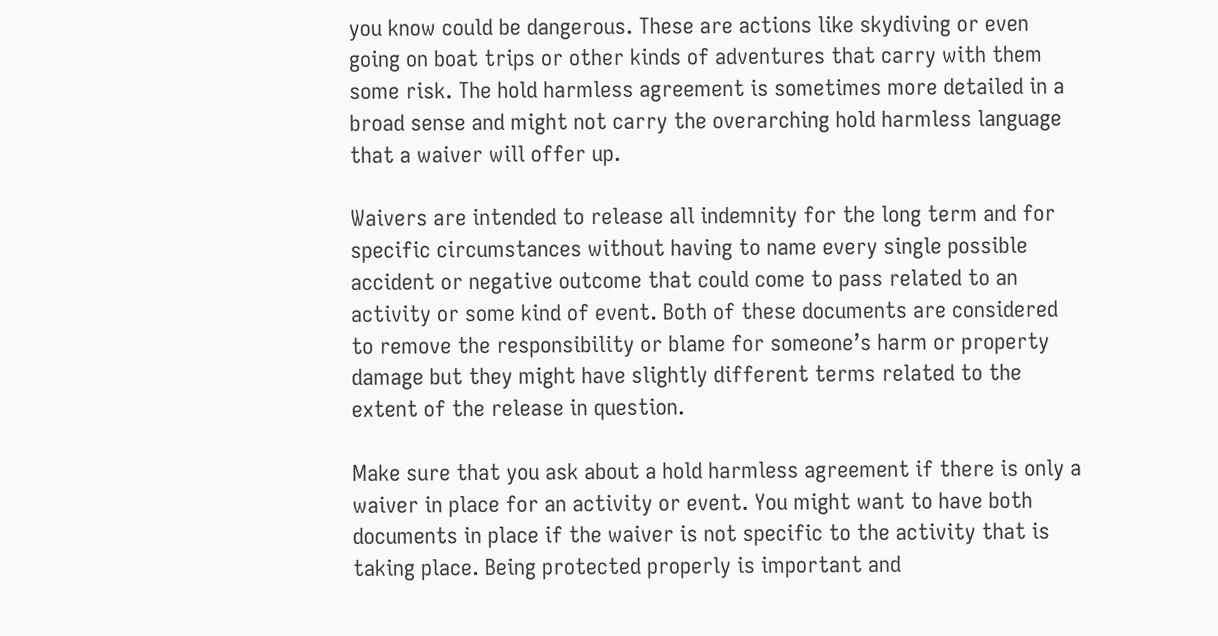you know could be dangerous. These are actions like skydiving or even going on boat trips or other kinds of adventures that carry with them some risk. The hold harmless agreement is sometimes more detailed in a broad sense and might not carry the overarching hold harmless language that a waiver will offer up.

Waivers are intended to release all indemnity for the long term and for specific circumstances without having to name every single possible accident or negative outcome that could come to pass related to an activity or some kind of event. Both of these documents are considered to remove the responsibility or blame for someone’s harm or property damage but they might have slightly different terms related to the extent of the release in question.

Make sure that you ask about a hold harmless agreement if there is only a waiver in place for an activity or event. You might want to have both documents in place if the waiver is not specific to the activity that is taking place. Being protected properly is important and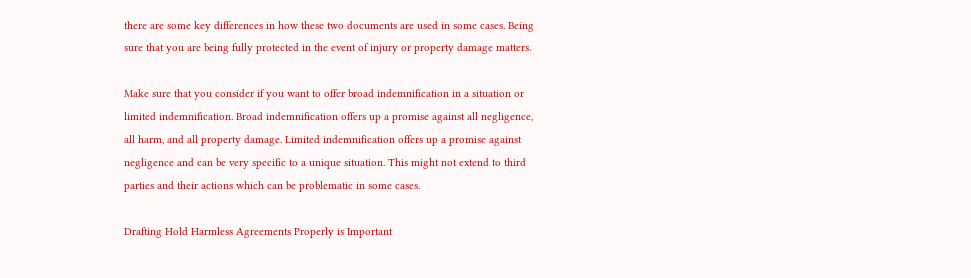there are some key differences in how these two documents are used in some cases. Being sure that you are being fully protected in the event of injury or property damage matters.

Make sure that you consider if you want to offer broad indemnification in a situation or limited indemnification. Broad indemnification offers up a promise against all negligence, all harm, and all property damage. Limited indemnification offers up a promise against negligence and can be very specific to a unique situation. This might not extend to third parties and their actions which can be problematic in some cases.

Drafting Hold Harmless Agreements Properly is Important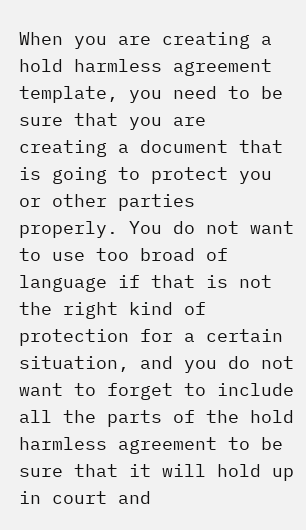When you are creating a hold harmless agreement template, you need to be sure that you are creating a document that is going to protect you or other parties properly. You do not want to use too broad of language if that is not the right kind of protection for a certain situation, and you do not want to forget to include all the parts of the hold harmless agreement to be sure that it will hold up in court and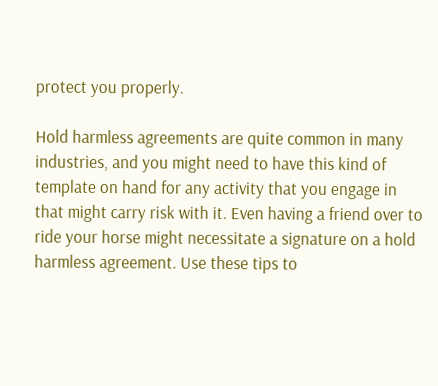protect you properly.

Hold harmless agreements are quite common in many industries, and you might need to have this kind of template on hand for any activity that you engage in that might carry risk with it. Even having a friend over to ride your horse might necessitate a signature on a hold harmless agreement. Use these tips to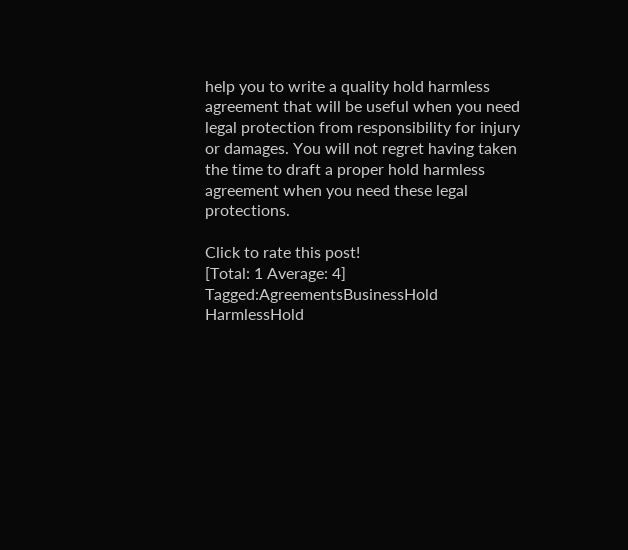help you to write a quality hold harmless agreement that will be useful when you need legal protection from responsibility for injury or damages. You will not regret having taken the time to draft a proper hold harmless agreement when you need these legal protections.

Click to rate this post!
[Total: 1 Average: 4]
Tagged:AgreementsBusinessHold HarmlessHold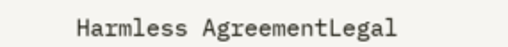Harmless AgreementLegal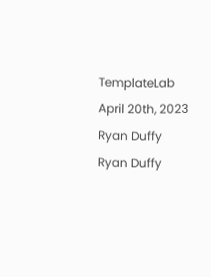TemplateLab April 20th, 2023
Ryan Duffy
Ryan Duffy